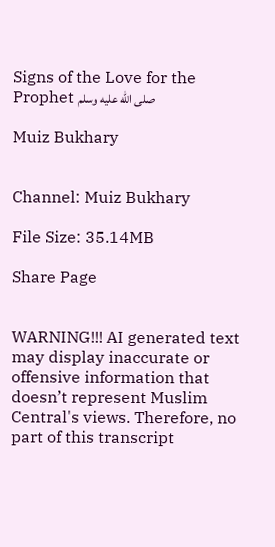Signs of the Love for the Prophet صلى الله عليه وسلم

Muiz Bukhary


Channel: Muiz Bukhary

File Size: 35.14MB

Share Page


WARNING!!! AI generated text may display inaccurate or offensive information that doesn’t represent Muslim Central's views. Therefore, no part of this transcript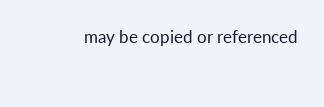may be copied or referenced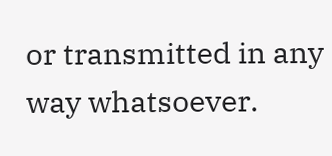or transmitted in any way whatsoever.